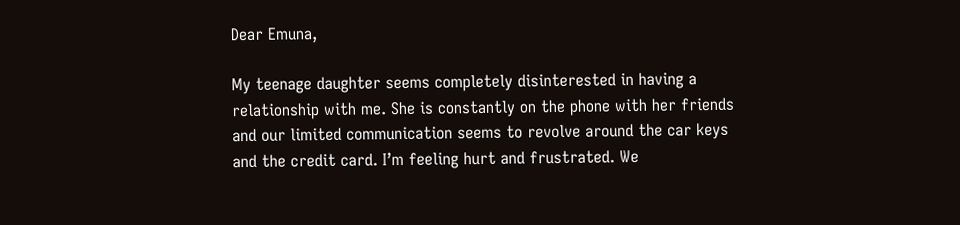Dear Emuna,

My teenage daughter seems completely disinterested in having a relationship with me. She is constantly on the phone with her friends and our limited communication seems to revolve around the car keys and the credit card. I’m feeling hurt and frustrated. We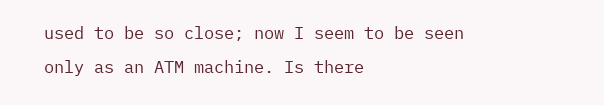used to be so close; now I seem to be seen only as an ATM machine. Is there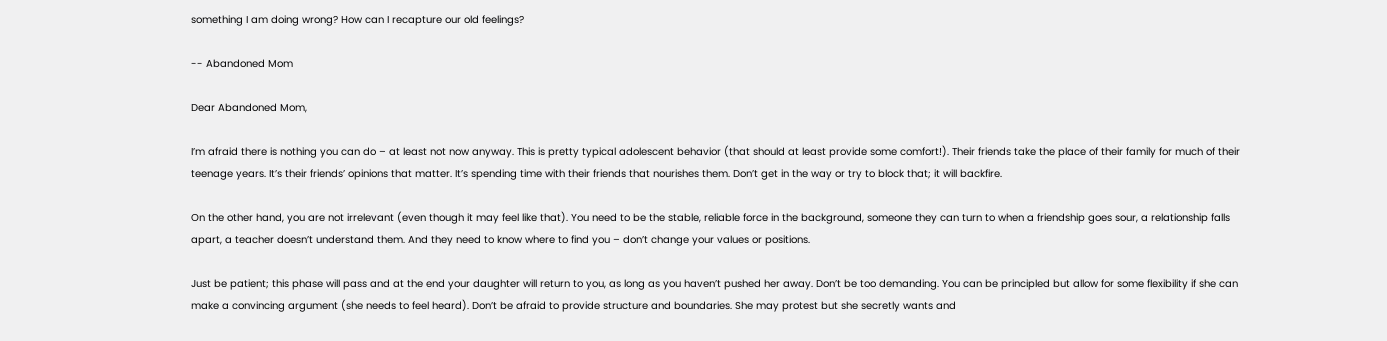something I am doing wrong? How can I recapture our old feelings?

-- Abandoned Mom

Dear Abandoned Mom,

I’m afraid there is nothing you can do – at least not now anyway. This is pretty typical adolescent behavior (that should at least provide some comfort!). Their friends take the place of their family for much of their teenage years. It’s their friends’ opinions that matter. It’s spending time with their friends that nourishes them. Don’t get in the way or try to block that; it will backfire.

On the other hand, you are not irrelevant (even though it may feel like that). You need to be the stable, reliable force in the background, someone they can turn to when a friendship goes sour, a relationship falls apart, a teacher doesn’t understand them. And they need to know where to find you – don’t change your values or positions.

Just be patient; this phase will pass and at the end your daughter will return to you, as long as you haven’t pushed her away. Don’t be too demanding. You can be principled but allow for some flexibility if she can make a convincing argument (she needs to feel heard). Don’t be afraid to provide structure and boundaries. She may protest but she secretly wants and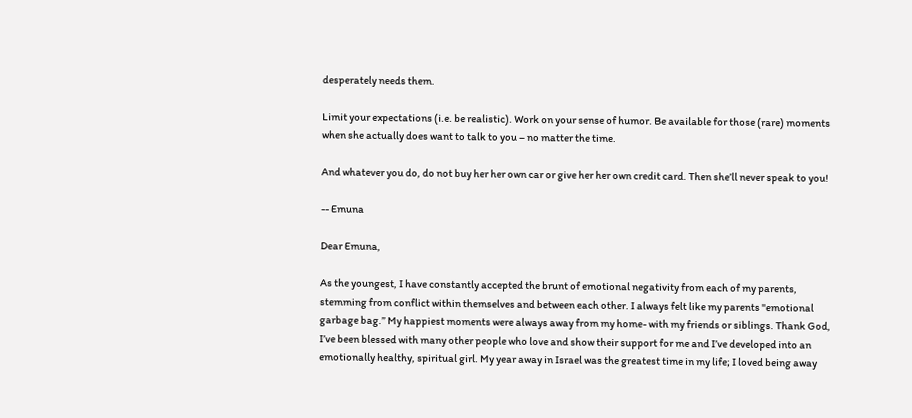desperately needs them.

Limit your expectations (i.e. be realistic). Work on your sense of humor. Be available for those (rare) moments when she actually does want to talk to you – no matter the time.

And whatever you do, do not buy her her own car or give her her own credit card. Then she’ll never speak to you!

-- Emuna

Dear Emuna,

As the youngest, I have constantly accepted the brunt of emotional negativity from each of my parents, stemming from conflict within themselves and between each other. I always felt like my parents "emotional garbage bag.” My happiest moments were always away from my home- with my friends or siblings. Thank God, I’ve been blessed with many other people who love and show their support for me and I’ve developed into an emotionally healthy, spiritual girl. My year away in Israel was the greatest time in my life; I loved being away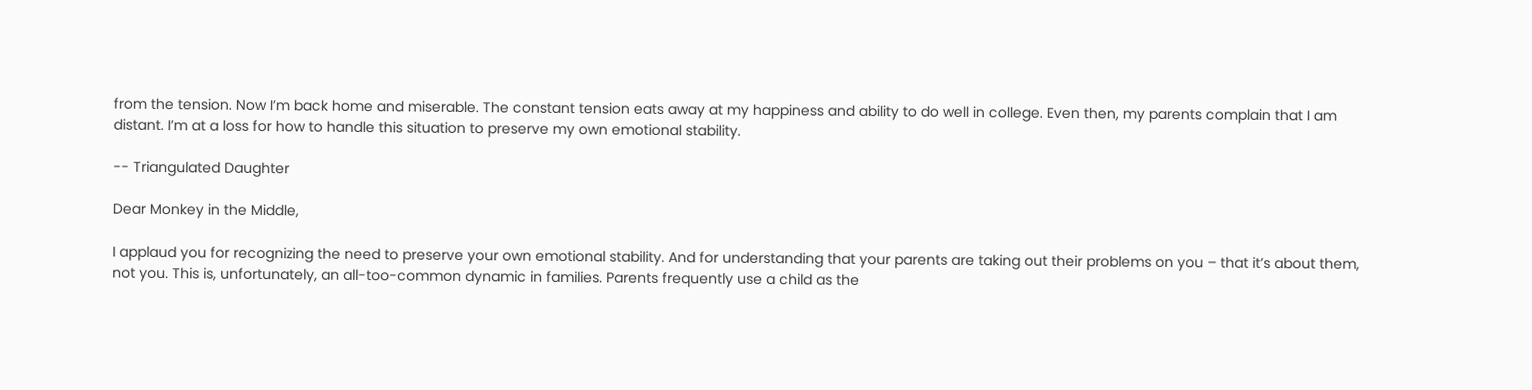from the tension. Now I’m back home and miserable. The constant tension eats away at my happiness and ability to do well in college. Even then, my parents complain that I am distant. I’m at a loss for how to handle this situation to preserve my own emotional stability.

-- Triangulated Daughter

Dear Monkey in the Middle,

I applaud you for recognizing the need to preserve your own emotional stability. And for understanding that your parents are taking out their problems on you – that it’s about them, not you. This is, unfortunately, an all-too-common dynamic in families. Parents frequently use a child as the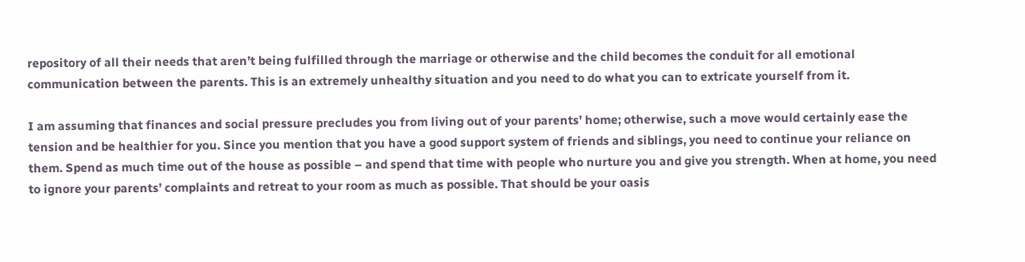repository of all their needs that aren’t being fulfilled through the marriage or otherwise and the child becomes the conduit for all emotional communication between the parents. This is an extremely unhealthy situation and you need to do what you can to extricate yourself from it.

I am assuming that finances and social pressure precludes you from living out of your parents’ home; otherwise, such a move would certainly ease the tension and be healthier for you. Since you mention that you have a good support system of friends and siblings, you need to continue your reliance on them. Spend as much time out of the house as possible – and spend that time with people who nurture you and give you strength. When at home, you need to ignore your parents’ complaints and retreat to your room as much as possible. That should be your oasis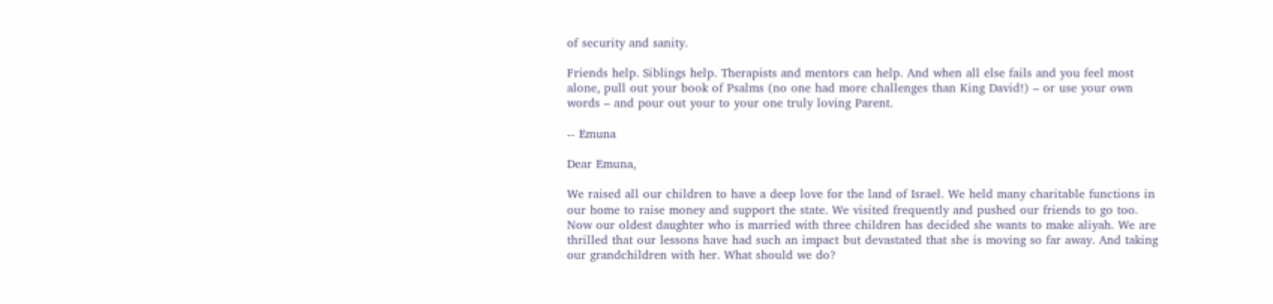of security and sanity.

Friends help. Siblings help. Therapists and mentors can help. And when all else fails and you feel most alone, pull out your book of Psalms (no one had more challenges than King David!) – or use your own words – and pour out your to your one truly loving Parent.

-- Emuna

Dear Emuna,

We raised all our children to have a deep love for the land of Israel. We held many charitable functions in our home to raise money and support the state. We visited frequently and pushed our friends to go too. Now our oldest daughter who is married with three children has decided she wants to make aliyah. We are thrilled that our lessons have had such an impact but devastated that she is moving so far away. And taking our grandchildren with her. What should we do?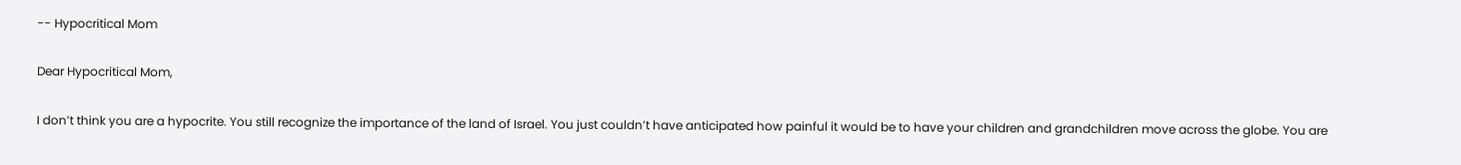-- Hypocritical Mom

Dear Hypocritical Mom,

I don’t think you are a hypocrite. You still recognize the importance of the land of Israel. You just couldn’t have anticipated how painful it would be to have your children and grandchildren move across the globe. You are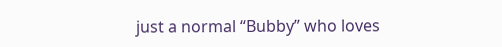just a normal “Bubby” who loves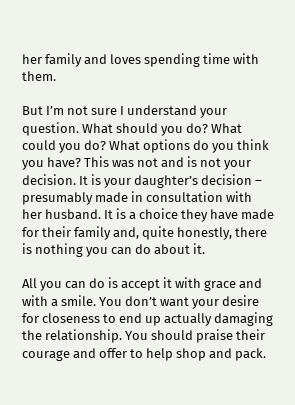her family and loves spending time with them.

But I’m not sure I understand your question. What should you do? What could you do? What options do you think you have? This was not and is not your decision. It is your daughter’s decision – presumably made in consultation with her husband. It is a choice they have made for their family and, quite honestly, there is nothing you can do about it.

All you can do is accept it with grace and with a smile. You don’t want your desire for closeness to end up actually damaging the relationship. You should praise their courage and offer to help shop and pack.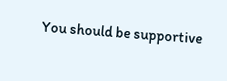You should be supportive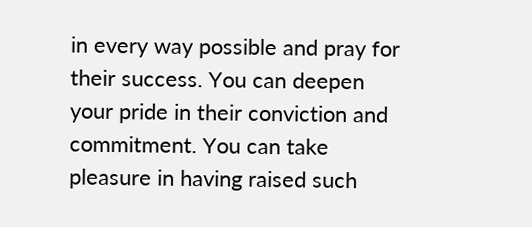in every way possible and pray for their success. You can deepen your pride in their conviction and commitment. You can take pleasure in having raised such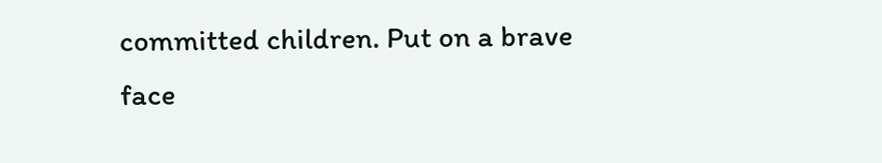committed children. Put on a brave face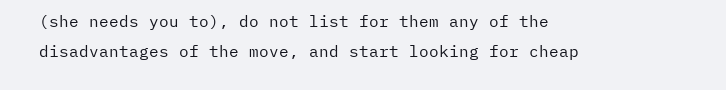(she needs you to), do not list for them any of the disadvantages of the move, and start looking for cheap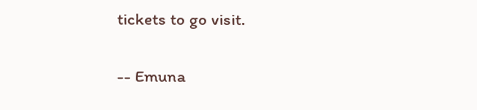tickets to go visit.

-- Emuna